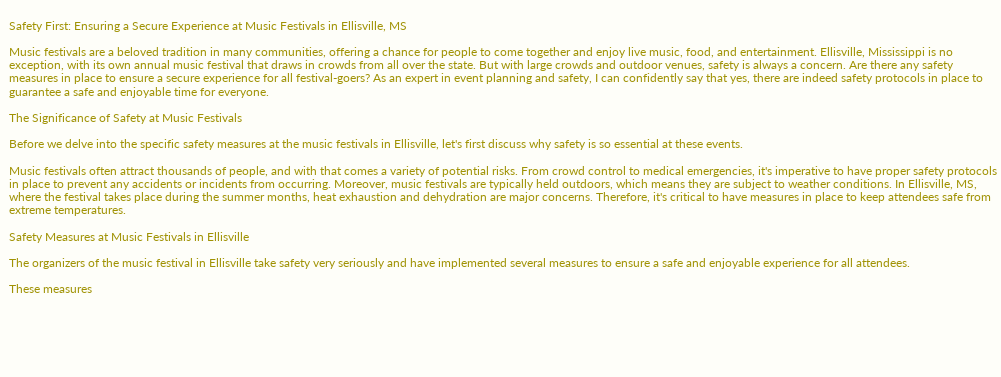Safety First: Ensuring a Secure Experience at Music Festivals in Ellisville, MS

Music festivals are a beloved tradition in many communities, offering a chance for people to come together and enjoy live music, food, and entertainment. Ellisville, Mississippi is no exception, with its own annual music festival that draws in crowds from all over the state. But with large crowds and outdoor venues, safety is always a concern. Are there any safety measures in place to ensure a secure experience for all festival-goers? As an expert in event planning and safety, I can confidently say that yes, there are indeed safety protocols in place to guarantee a safe and enjoyable time for everyone.

The Significance of Safety at Music Festivals

Before we delve into the specific safety measures at the music festivals in Ellisville, let's first discuss why safety is so essential at these events.

Music festivals often attract thousands of people, and with that comes a variety of potential risks. From crowd control to medical emergencies, it's imperative to have proper safety protocols in place to prevent any accidents or incidents from occurring. Moreover, music festivals are typically held outdoors, which means they are subject to weather conditions. In Ellisville, MS, where the festival takes place during the summer months, heat exhaustion and dehydration are major concerns. Therefore, it's critical to have measures in place to keep attendees safe from extreme temperatures.

Safety Measures at Music Festivals in Ellisville

The organizers of the music festival in Ellisville take safety very seriously and have implemented several measures to ensure a safe and enjoyable experience for all attendees.

These measures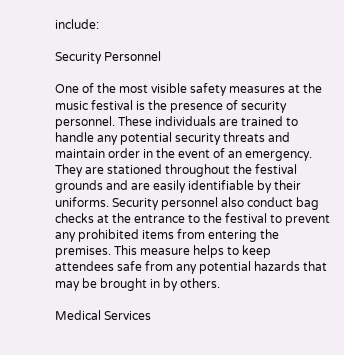include:

Security Personnel

One of the most visible safety measures at the music festival is the presence of security personnel. These individuals are trained to handle any potential security threats and maintain order in the event of an emergency. They are stationed throughout the festival grounds and are easily identifiable by their uniforms. Security personnel also conduct bag checks at the entrance to the festival to prevent any prohibited items from entering the premises. This measure helps to keep attendees safe from any potential hazards that may be brought in by others.

Medical Services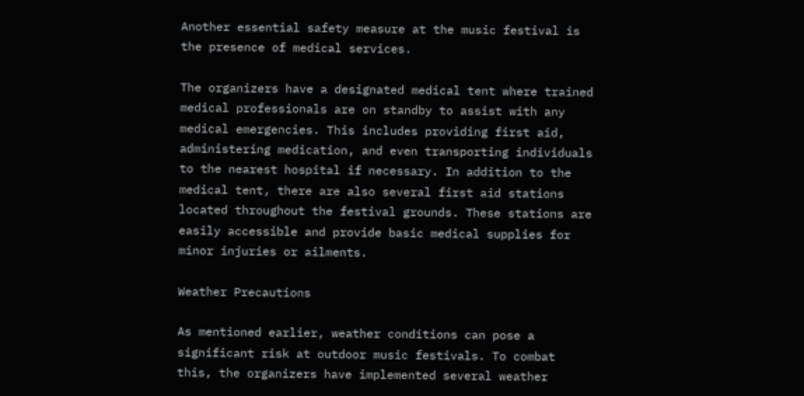Another essential safety measure at the music festival is the presence of medical services.

The organizers have a designated medical tent where trained medical professionals are on standby to assist with any medical emergencies. This includes providing first aid, administering medication, and even transporting individuals to the nearest hospital if necessary. In addition to the medical tent, there are also several first aid stations located throughout the festival grounds. These stations are easily accessible and provide basic medical supplies for minor injuries or ailments.

Weather Precautions

As mentioned earlier, weather conditions can pose a significant risk at outdoor music festivals. To combat this, the organizers have implemented several weather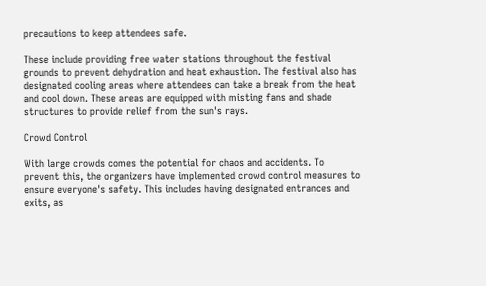precautions to keep attendees safe.

These include providing free water stations throughout the festival grounds to prevent dehydration and heat exhaustion. The festival also has designated cooling areas where attendees can take a break from the heat and cool down. These areas are equipped with misting fans and shade structures to provide relief from the sun's rays.

Crowd Control

With large crowds comes the potential for chaos and accidents. To prevent this, the organizers have implemented crowd control measures to ensure everyone's safety. This includes having designated entrances and exits, as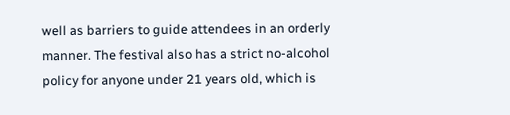well as barriers to guide attendees in an orderly manner. The festival also has a strict no-alcohol policy for anyone under 21 years old, which is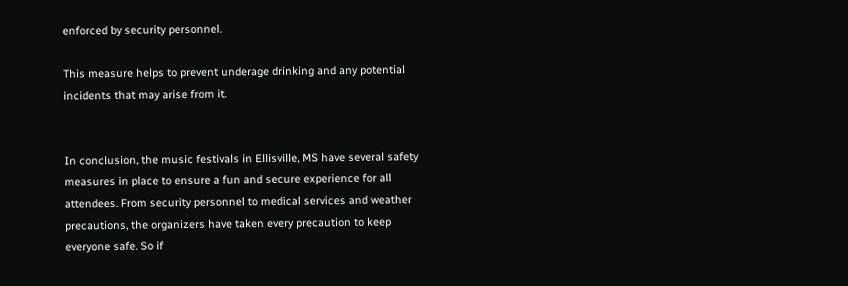enforced by security personnel.

This measure helps to prevent underage drinking and any potential incidents that may arise from it.


In conclusion, the music festivals in Ellisville, MS have several safety measures in place to ensure a fun and secure experience for all attendees. From security personnel to medical services and weather precautions, the organizers have taken every precaution to keep everyone safe. So if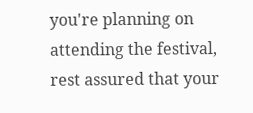you're planning on attending the festival, rest assured that your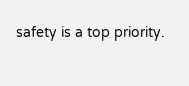safety is a top priority.